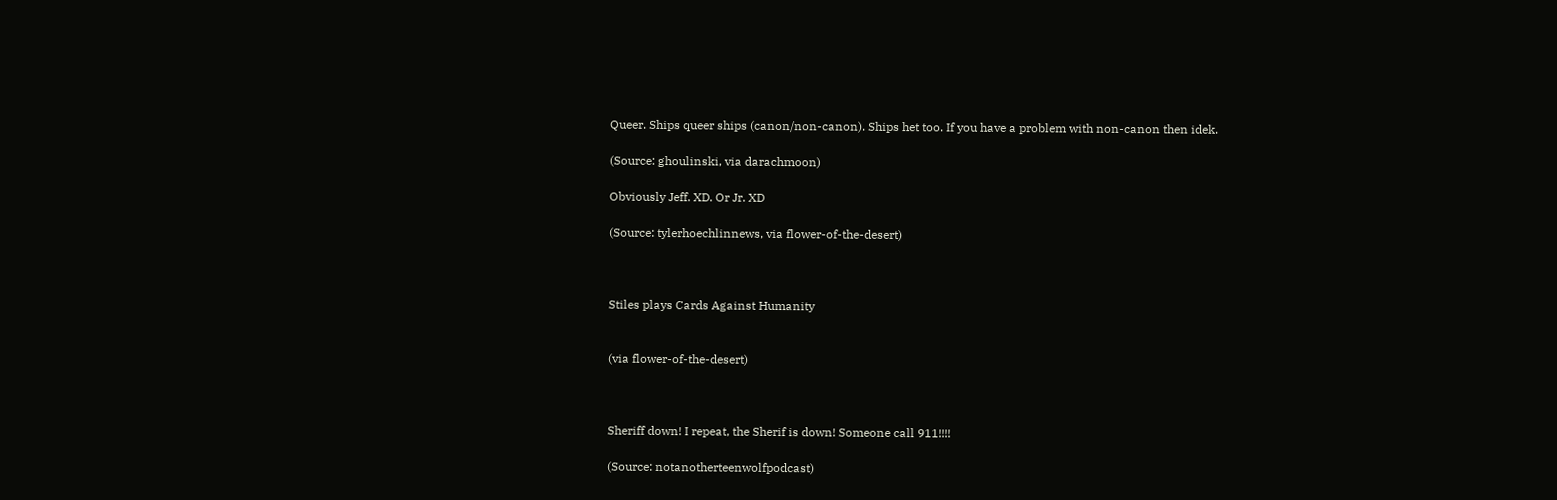Queer. Ships queer ships (canon/non-canon). Ships het too. If you have a problem with non-canon then idek.

(Source: ghoulinski, via darachmoon)

Obviously Jeff. XD. Or Jr. XD

(Source: tylerhoechlinnews, via flower-of-the-desert)



Stiles plays Cards Against Humanity


(via flower-of-the-desert)



Sheriff down! I repeat, the Sherif is down! Someone call 911!!!!

(Source: notanotherteenwolfpodcast)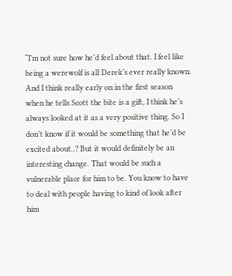“I’m not sure how he’d feel about that. I feel like being a werewolf is all Derek’s ever really known. And I think really early on in the first season when he tells Scott the bite is a gift, I think he’s always looked at it as a very positive thing. So I don’t know if it would be something that he’d be excited about..? But it would definitely be an interesting change. That would be such a vulnerable place for him to be. You know to have to deal with people having to kind of look after him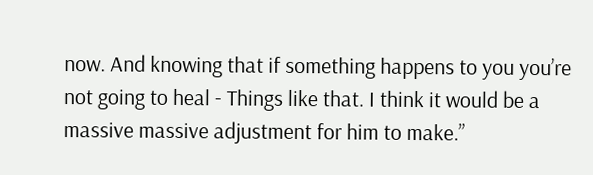now. And knowing that if something happens to you you’re not going to heal - Things like that. I think it would be a massive massive adjustment for him to make.”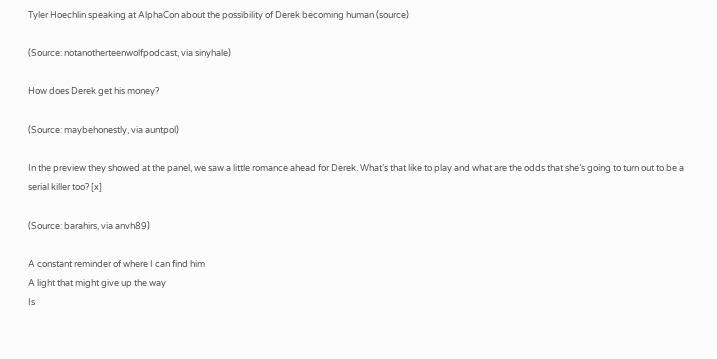Tyler Hoechlin speaking at AlphaCon about the possibility of Derek becoming human (source)

(Source: notanotherteenwolfpodcast, via sinyhale)

How does Derek get his money?

(Source: maybehonestly, via auntpol)

In the preview they showed at the panel, we saw a little romance ahead for Derek. What’s that like to play and what are the odds that she’s going to turn out to be a serial killer too? [x]

(Source: barahirs, via anvh89)

A constant reminder of where I can find him
A light that might give up the way
Is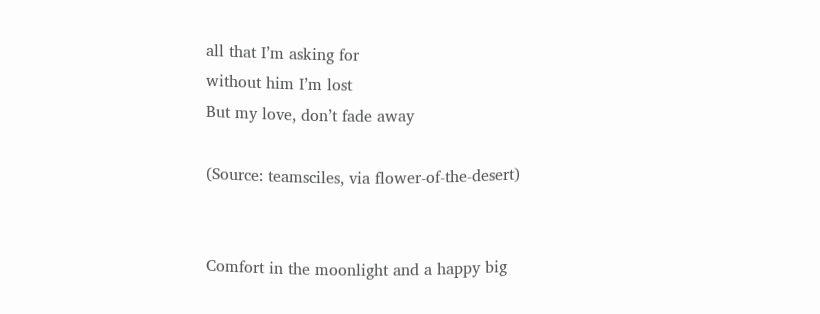all that I’m asking for
without him I’m lost
But my love, don’t fade away

(Source: teamsciles, via flower-of-the-desert)


Comfort in the moonlight and a happy big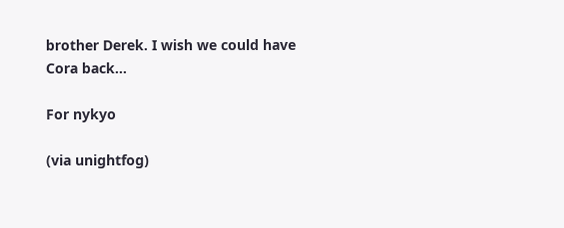brother Derek. I wish we could have Cora back…

For nykyo

(via unightfog)